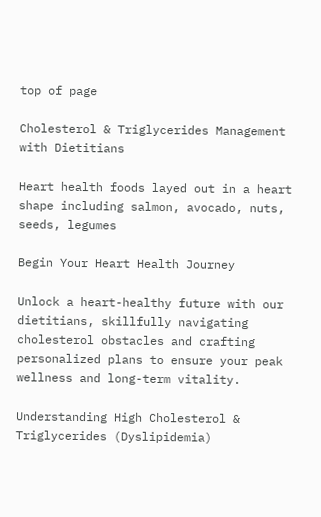top of page

Cholesterol & Triglycerides Management with Dietitians

Heart health foods layed out in a heart shape including salmon, avocado, nuts, seeds, legumes

Begin Your Heart Health Journey

Unlock a heart-healthy future with our dietitians, skillfully navigating cholesterol obstacles and crafting personalized plans to ensure your peak wellness and long-term vitality.

Understanding High Cholesterol & Triglycerides (Dyslipidemia)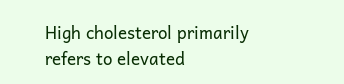High cholesterol primarily refers to elevated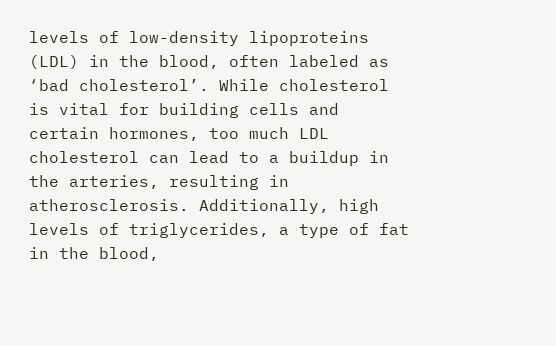levels of low-density lipoproteins (LDL) in the blood, often labeled as ‘bad cholesterol’. While cholesterol is vital for building cells and certain hormones, too much LDL cholesterol can lead to a buildup in the arteries, resulting in atherosclerosis. Additionally, high levels of triglycerides, a type of fat in the blood,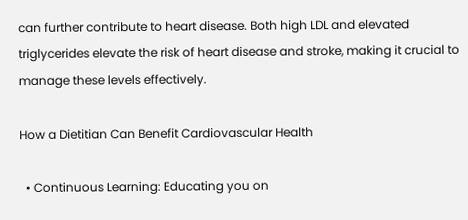can further contribute to heart disease. Both high LDL and elevated triglycerides elevate the risk of heart disease and stroke, making it crucial to manage these levels effectively.

How a Dietitian Can Benefit Cardiovascular Health

  • Continuous Learning: Educating you on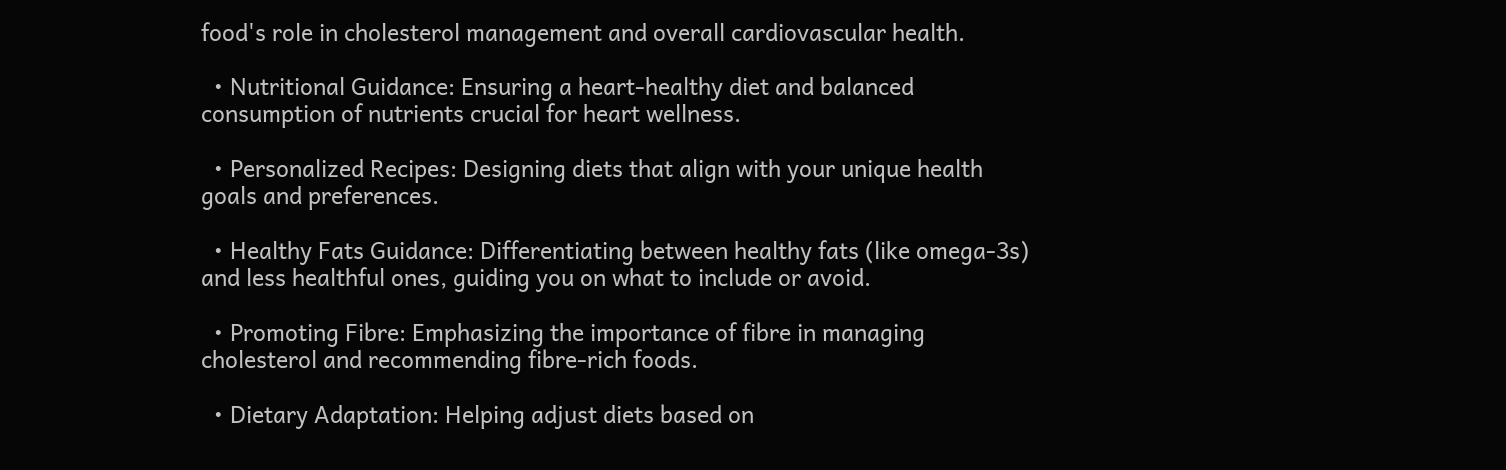food's role in cholesterol management and overall cardiovascular health.

  • Nutritional Guidance: Ensuring a heart-healthy diet and balanced consumption of nutrients crucial for heart wellness.

  • Personalized Recipes: Designing diets that align with your unique health goals and preferences.

  • Healthy Fats Guidance: Differentiating between healthy fats (like omega-3s) and less healthful ones, guiding you on what to include or avoid.

  • Promoting Fibre: Emphasizing the importance of fibre in managing cholesterol and recommending fibre-rich foods.

  • Dietary Adaptation: Helping adjust diets based on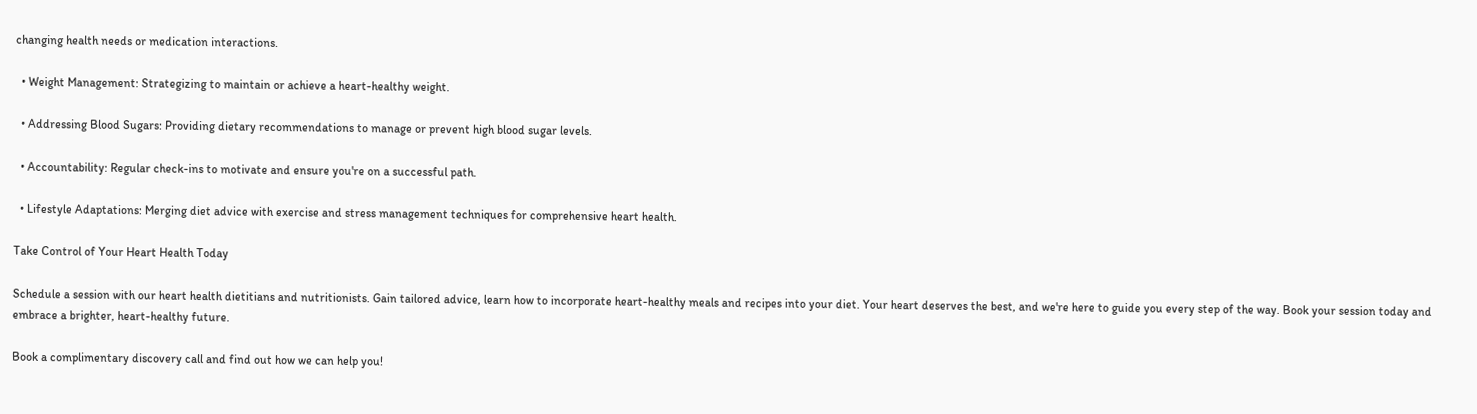changing health needs or medication interactions.

  • Weight Management: Strategizing to maintain or achieve a heart-healthy weight.

  • Addressing Blood Sugars: Providing dietary recommendations to manage or prevent high blood sugar levels.

  • Accountability: Regular check-ins to motivate and ensure you're on a successful path.

  • Lifestyle Adaptations: Merging diet advice with exercise and stress management techniques for comprehensive heart health.

Take Control of Your Heart Health Today

Schedule a session with our heart health dietitians and nutritionists. Gain tailored advice, learn how to incorporate heart-healthy meals and recipes into your diet. Your heart deserves the best, and we're here to guide you every step of the way. Book your session today and embrace a brighter, heart-healthy future.

Book a complimentary discovery call and find out how we can help you!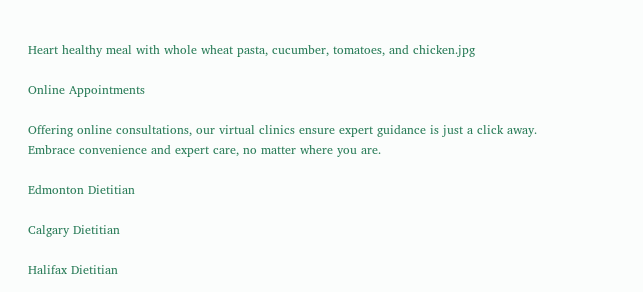Heart healthy meal with whole wheat pasta, cucumber, tomatoes, and chicken.jpg

Online Appointments

Offering online consultations, our virtual clinics ensure expert guidance is just a click away. Embrace convenience and expert care, no matter where you are.

Edmonton Dietitian

Calgary Dietitian

Halifax Dietitian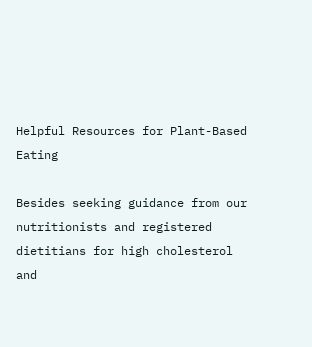Helpful Resources for Plant-Based Eating

Besides seeking guidance from our nutritionists and registered dietitians for high cholesterol and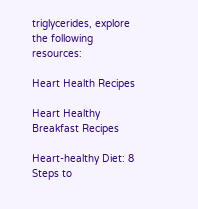triglycerides, explore the following resources:

Heart Health Recipes

Heart Healthy Breakfast Recipes

Heart-healthy Diet: 8 Steps to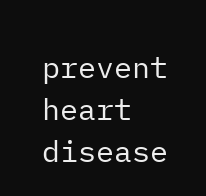prevent heart disease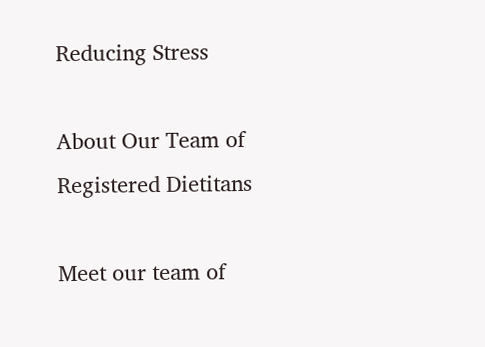Reducing Stress

About Our Team of Registered Dietitans

Meet our team of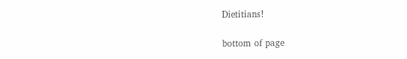Dietitians!

bottom of page